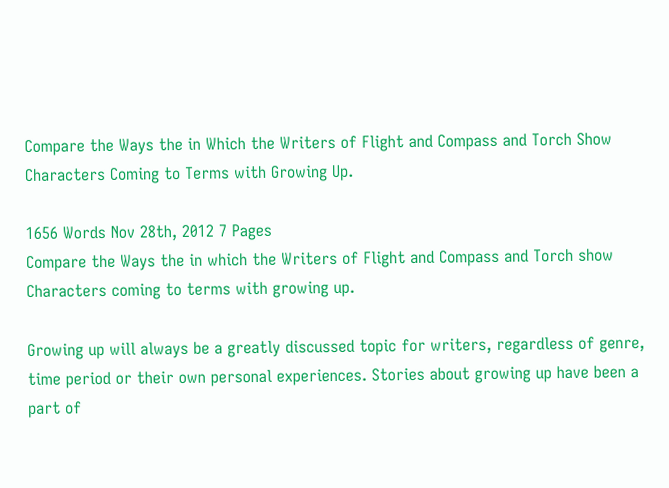Compare the Ways the in Which the Writers of Flight and Compass and Torch Show Characters Coming to Terms with Growing Up.

1656 Words Nov 28th, 2012 7 Pages
Compare the Ways the in which the Writers of Flight and Compass and Torch show Characters coming to terms with growing up.

Growing up will always be a greatly discussed topic for writers, regardless of genre, time period or their own personal experiences. Stories about growing up have been a part of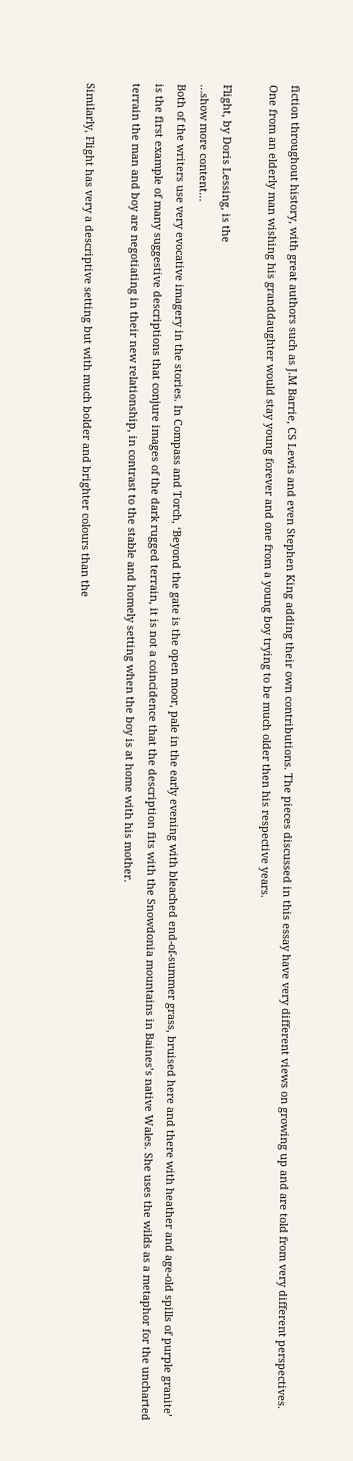fiction throughout history, with great authors such as J.M Barrie, CS Lewis and even Stephen King adding their own contributions. The pieces discussed in this essay have very different views on growing up and are told from very different perspectives. One from an elderly man wishing his granddaughter would stay young forever and one from a young boy trying to be much older then his respective years.

Flight, by Doris Lessing, is the
…show more content…
Both of the writers use very evocative imagery in the stories. In Compass and Torch, ‘Beyond the gate is the open moor, pale in the early evening with bleached end-of-summer grass, bruised here and there with heather and age-old spills of purple granite’ is the first example of many suggestive descriptions that conjure images of the dark rugged terrain, it is not a coincidence that the description fits with the Snowdonia mountains in Baines’s native Wales. She uses the wilds as a metaphor for the uncharted terrain the man and boy are negotiating in their new relationship, in contrast to the stable and homely setting when the boy is at home with his mother.

Similarly, Flight has very a descriptive setting but with much bolder and brighter colours than the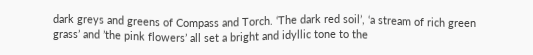dark greys and greens of Compass and Torch. ‘The dark red soil’, ‘a stream of rich green grass’ and ’the pink flowers’ all set a bright and idyllic tone to the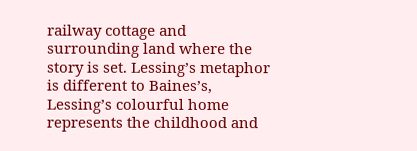railway cottage and surrounding land where the story is set. Lessing’s metaphor is different to Baines’s, Lessing’s colourful home represents the childhood and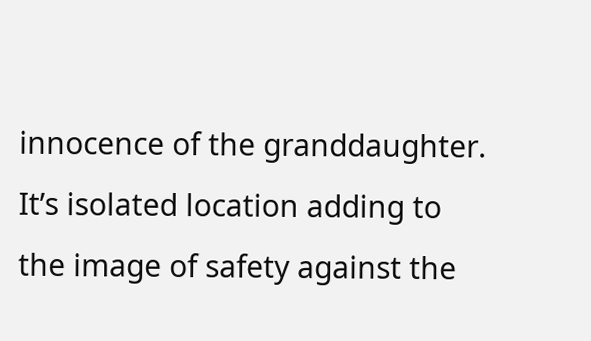innocence of the granddaughter. It’s isolated location adding to the image of safety against the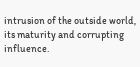intrusion of the outside world, its maturity and corrupting influence.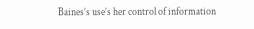Baines’s use’s her control of information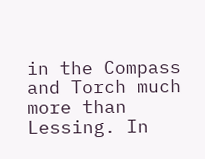in the Compass and Torch much more than Lessing. In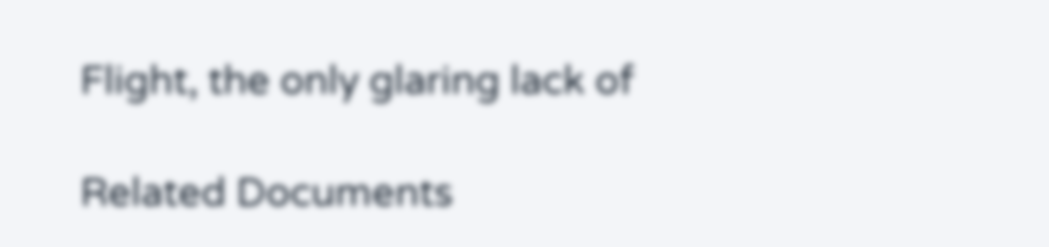Flight, the only glaring lack of

Related Documents